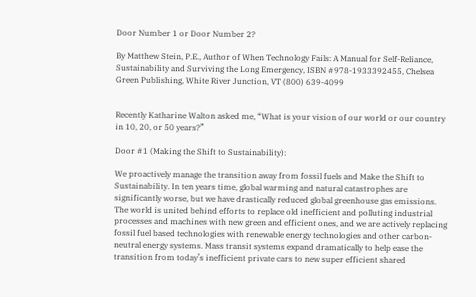Door Number 1 or Door Number 2?

By Matthew Stein, P.E., Author of When Technology Fails: A Manual for Self-Reliance, Sustainability and Surviving the Long Emergency, ISBN #978-1933392455, Chelsea Green Publishing, White River Junction, VT (800) 639-4099


Recently Katharine Walton asked me, “What is your vision of our world or our country in 10, 20, or 50 years?”

Door #1 (Making the Shift to Sustainability):

We proactively manage the transition away from fossil fuels and Make the Shift to Sustainability. In ten years time, global warming and natural catastrophes are significantly worse, but we have drastically reduced global greenhouse gas emissions. The world is united behind efforts to replace old inefficient and polluting industrial processes and machines with new green and efficient ones, and we are actively replacing fossil fuel based technologies with renewable energy technologies and other carbon-neutral energy systems. Mass transit systems expand dramatically to help ease the transition from today’s inefficient private cars to new super efficient shared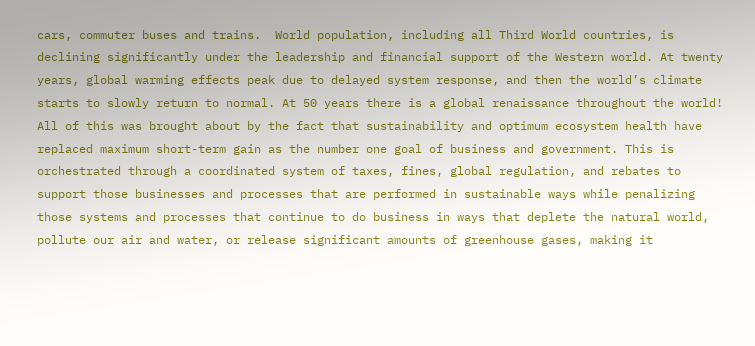cars, commuter buses and trains.  World population, including all Third World countries, is declining significantly under the leadership and financial support of the Western world. At twenty years, global warming effects peak due to delayed system response, and then the world’s climate starts to slowly return to normal. At 50 years there is a global renaissance throughout the world! All of this was brought about by the fact that sustainability and optimum ecosystem health have replaced maximum short-term gain as the number one goal of business and government. This is orchestrated through a coordinated system of taxes, fines, global regulation, and rebates to support those businesses and processes that are performed in sustainable ways while penalizing those systems and processes that continue to do business in ways that deplete the natural world, pollute our air and water, or release significant amounts of greenhouse gases, making it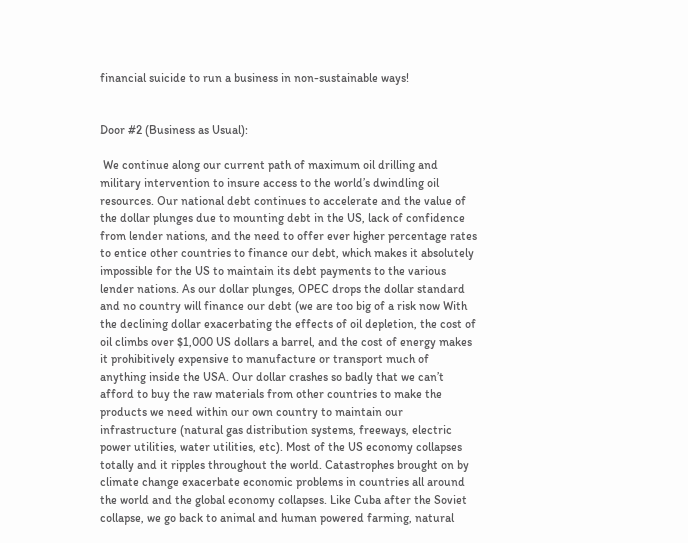financial suicide to run a business in non-sustainable ways!


Door #2 (Business as Usual):

 We continue along our current path of maximum oil drilling and military intervention to insure access to the world’s dwindling oil resources. Our national debt continues to accelerate and the value of the dollar plunges due to mounting debt in the US, lack of confidence from lender nations, and the need to offer ever higher percentage rates to entice other countries to finance our debt, which makes it absolutely impossible for the US to maintain its debt payments to the various lender nations. As our dollar plunges, OPEC drops the dollar standard and no country will finance our debt (we are too big of a risk now With the declining dollar exacerbating the effects of oil depletion, the cost of oil climbs over $1,000 US dollars a barrel, and the cost of energy makes it prohibitively expensive to manufacture or transport much of anything inside the USA. Our dollar crashes so badly that we can’t afford to buy the raw materials from other countries to make the products we need within our own country to maintain our infrastructure (natural gas distribution systems, freeways, electric power utilities, water utilities, etc). Most of the US economy collapses totally and it ripples throughout the world. Catastrophes brought on by climate change exacerbate economic problems in countries all around the world and the global economy collapses. Like Cuba after the Soviet collapse, we go back to animal and human powered farming, natural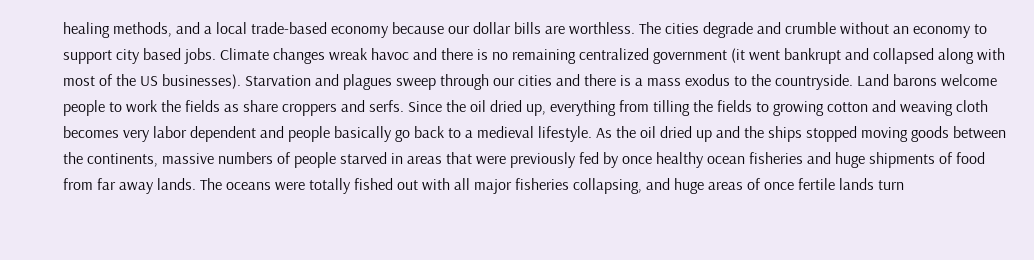healing methods, and a local trade-based economy because our dollar bills are worthless. The cities degrade and crumble without an economy to support city based jobs. Climate changes wreak havoc and there is no remaining centralized government (it went bankrupt and collapsed along with most of the US businesses). Starvation and plagues sweep through our cities and there is a mass exodus to the countryside. Land barons welcome people to work the fields as share croppers and serfs. Since the oil dried up, everything from tilling the fields to growing cotton and weaving cloth becomes very labor dependent and people basically go back to a medieval lifestyle. As the oil dried up and the ships stopped moving goods between the continents, massive numbers of people starved in areas that were previously fed by once healthy ocean fisheries and huge shipments of food from far away lands. The oceans were totally fished out with all major fisheries collapsing, and huge areas of once fertile lands turn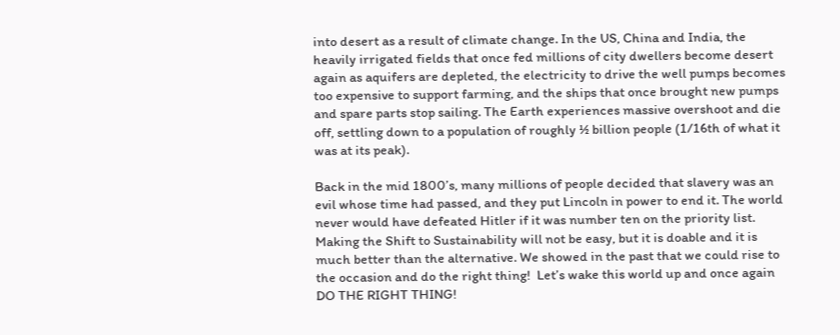into desert as a result of climate change. In the US, China and India, the heavily irrigated fields that once fed millions of city dwellers become desert again as aquifers are depleted, the electricity to drive the well pumps becomes too expensive to support farming, and the ships that once brought new pumps and spare parts stop sailing. The Earth experiences massive overshoot and die off, settling down to a population of roughly ½ billion people (1/16th of what it was at its peak).

Back in the mid 1800’s, many millions of people decided that slavery was an evil whose time had passed, and they put Lincoln in power to end it. The world never would have defeated Hitler if it was number ten on the priority list. Making the Shift to Sustainability will not be easy, but it is doable and it is much better than the alternative. We showed in the past that we could rise to the occasion and do the right thing!  Let’s wake this world up and once again DO THE RIGHT THING!